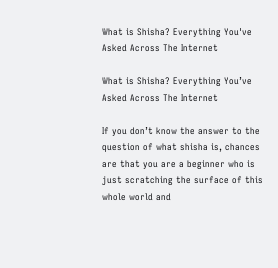What is Shisha? Everything You've Asked Across The Internet

What is Shisha? Everything You’ve Asked Across The Internet

If you don’t know the answer to the question of what shisha is, chances are that you are a beginner who is just scratching the surface of this whole world and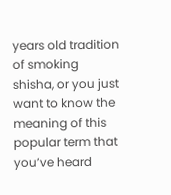years old tradition of smoking shisha, or you just want to know the meaning of this popular term that you’ve heard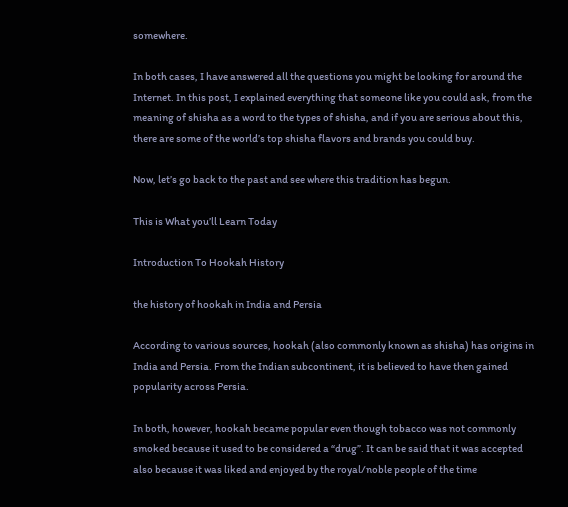somewhere.

In both cases, I have answered all the questions you might be looking for around the Internet. In this post, I explained everything that someone like you could ask, from the meaning of shisha as a word to the types of shisha, and if you are serious about this, there are some of the world’s top shisha flavors and brands you could buy.

Now, let’s go back to the past and see where this tradition has begun.

This is What you’ll Learn Today

Introduction To Hookah History

the history of hookah in India and Persia

According to various sources, hookah (also commonly known as shisha) has origins in India and Persia. From the Indian subcontinent, it is believed to have then gained popularity across Persia.

In both, however, hookah became popular even though tobacco was not commonly smoked because it used to be considered a “drug”. It can be said that it was accepted also because it was liked and enjoyed by the royal/noble people of the time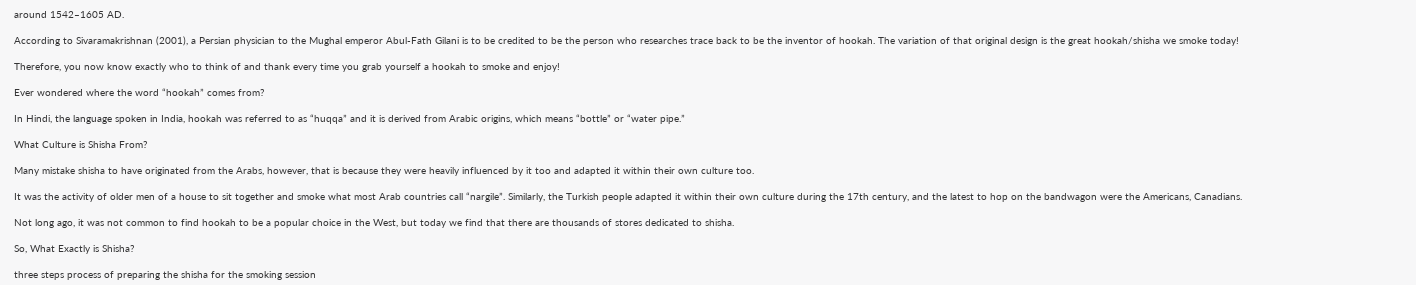around 1542–1605 AD.

According to Sivaramakrishnan (2001), a Persian physician to the Mughal emperor Abul-Fath Gilani is to be credited to be the person who researches trace back to be the inventor of hookah. The variation of that original design is the great hookah/shisha we smoke today!

Therefore, you now know exactly who to think of and thank every time you grab yourself a hookah to smoke and enjoy!

Ever wondered where the word “hookah” comes from?

In Hindi, the language spoken in India, hookah was referred to as “huqqa” and it is derived from Arabic origins, which means “bottle” or “water pipe.”

What Culture is Shisha From?

Many mistake shisha to have originated from the Arabs, however, that is because they were heavily influenced by it too and adapted it within their own culture too.

It was the activity of older men of a house to sit together and smoke what most Arab countries call “nargile”. Similarly, the Turkish people adapted it within their own culture during the 17th century, and the latest to hop on the bandwagon were the Americans, Canadians.

Not long ago, it was not common to find hookah to be a popular choice in the West, but today we find that there are thousands of stores dedicated to shisha.

So, What Exactly is Shisha?

three steps process of preparing the shisha for the smoking session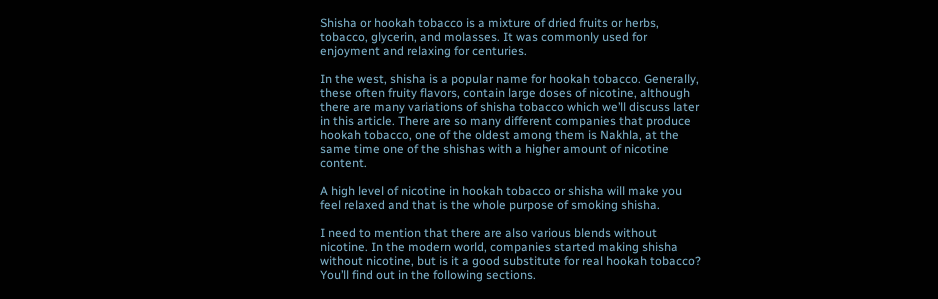Shisha or hookah tobacco is a mixture of dried fruits or herbs, tobacco, glycerin, and molasses. It was commonly used for enjoyment and relaxing for centuries.

In the west, shisha is a popular name for hookah tobacco. Generally, these often fruity flavors, contain large doses of nicotine, although there are many variations of shisha tobacco which we’ll discuss later in this article. There are so many different companies that produce hookah tobacco, one of the oldest among them is Nakhla, at the same time one of the shishas with a higher amount of nicotine content.

A high level of nicotine in hookah tobacco or shisha will make you feel relaxed and that is the whole purpose of smoking shisha.

I need to mention that there are also various blends without nicotine. In the modern world, companies started making shisha without nicotine, but is it a good substitute for real hookah tobacco? You’ll find out in the following sections.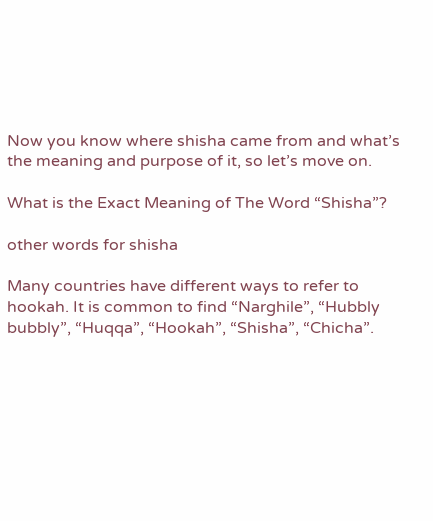Now you know where shisha came from and what’s the meaning and purpose of it, so let’s move on.

What is the Exact Meaning of The Word “Shisha”?

other words for shisha

Many countries have different ways to refer to hookah. It is common to find “Narghile”, “Hubbly bubbly”, “Huqqa”, “Hookah”, “Shisha”, “Chicha”.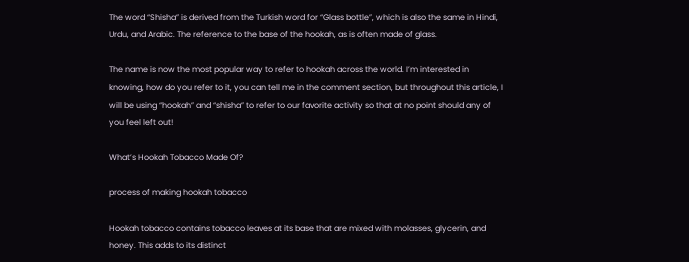The word “Shisha” is derived from the Turkish word for “Glass bottle”, which is also the same in Hindi, Urdu, and Arabic. The reference to the base of the hookah, as is often made of glass.

The name is now the most popular way to refer to hookah across the world. I’m interested in knowing, how do you refer to it, you can tell me in the comment section, but throughout this article, I will be using “hookah” and “shisha” to refer to our favorite activity so that at no point should any of you feel left out!

What’s Hookah Tobacco Made Of?

process of making hookah tobacco

Hookah tobacco contains tobacco leaves at its base that are mixed with molasses, glycerin, and honey. This adds to its distinct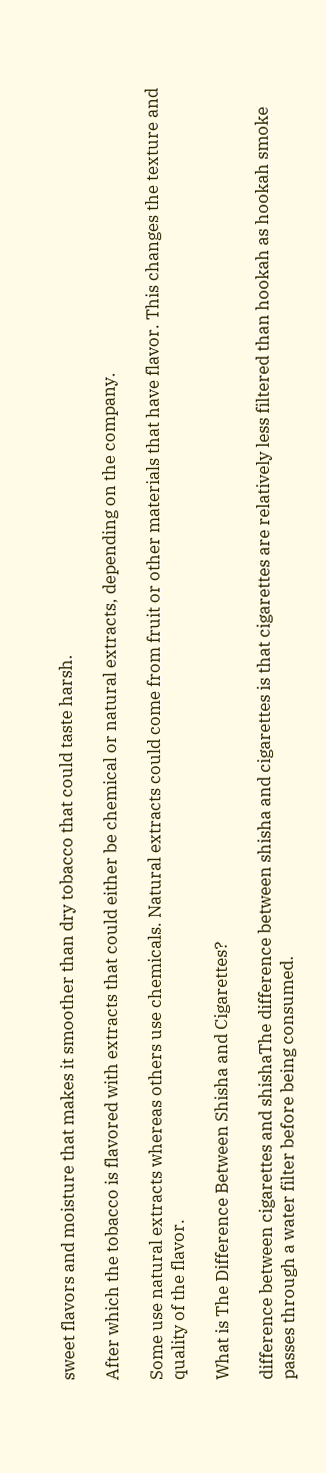sweet flavors and moisture that makes it smoother than dry tobacco that could taste harsh.

After which the tobacco is flavored with extracts that could either be chemical or natural extracts, depending on the company.

Some use natural extracts whereas others use chemicals. Natural extracts could come from fruit or other materials that have flavor. This changes the texture and quality of the flavor.

What is The Difference Between Shisha and Cigarettes?

difference between cigarettes and shishaThe difference between shisha and cigarettes is that cigarettes are relatively less filtered than hookah as hookah smoke passes through a water filter before being consumed.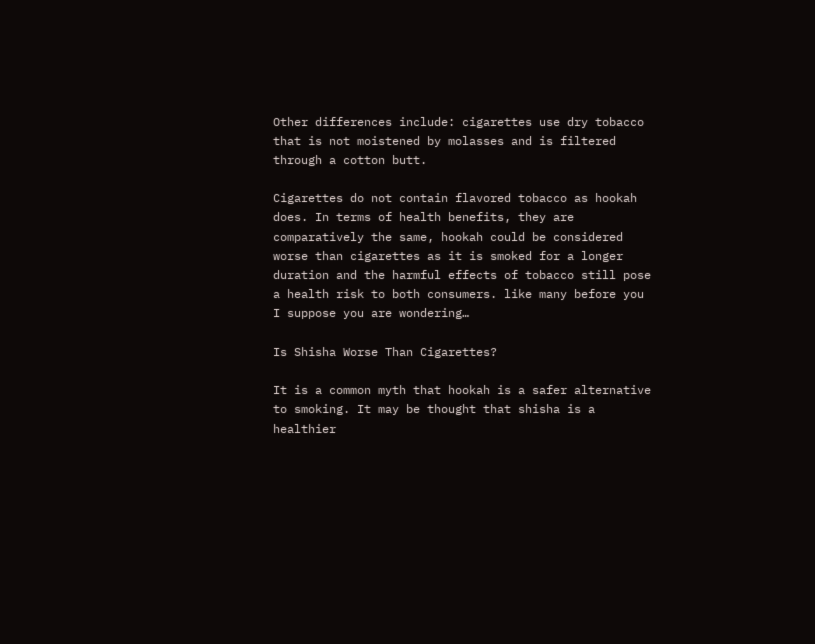Other differences include: cigarettes use dry tobacco that is not moistened by molasses and is filtered through a cotton butt.

Cigarettes do not contain flavored tobacco as hookah does. In terms of health benefits, they are comparatively the same, hookah could be considered worse than cigarettes as it is smoked for a longer duration and the harmful effects of tobacco still pose a health risk to both consumers. like many before you I suppose you are wondering…

Is Shisha Worse Than Cigarettes?

It is a common myth that hookah is a safer alternative to smoking. It may be thought that shisha is a healthier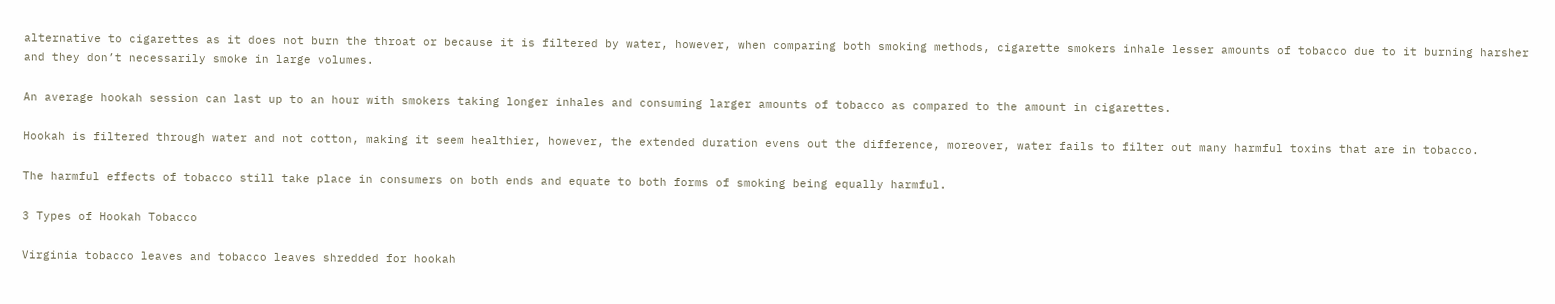alternative to cigarettes as it does not burn the throat or because it is filtered by water, however, when comparing both smoking methods, cigarette smokers inhale lesser amounts of tobacco due to it burning harsher and they don’t necessarily smoke in large volumes.

An average hookah session can last up to an hour with smokers taking longer inhales and consuming larger amounts of tobacco as compared to the amount in cigarettes.

Hookah is filtered through water and not cotton, making it seem healthier, however, the extended duration evens out the difference, moreover, water fails to filter out many harmful toxins that are in tobacco.

The harmful effects of tobacco still take place in consumers on both ends and equate to both forms of smoking being equally harmful.

3 Types of Hookah Tobacco

Virginia tobacco leaves and tobacco leaves shredded for hookah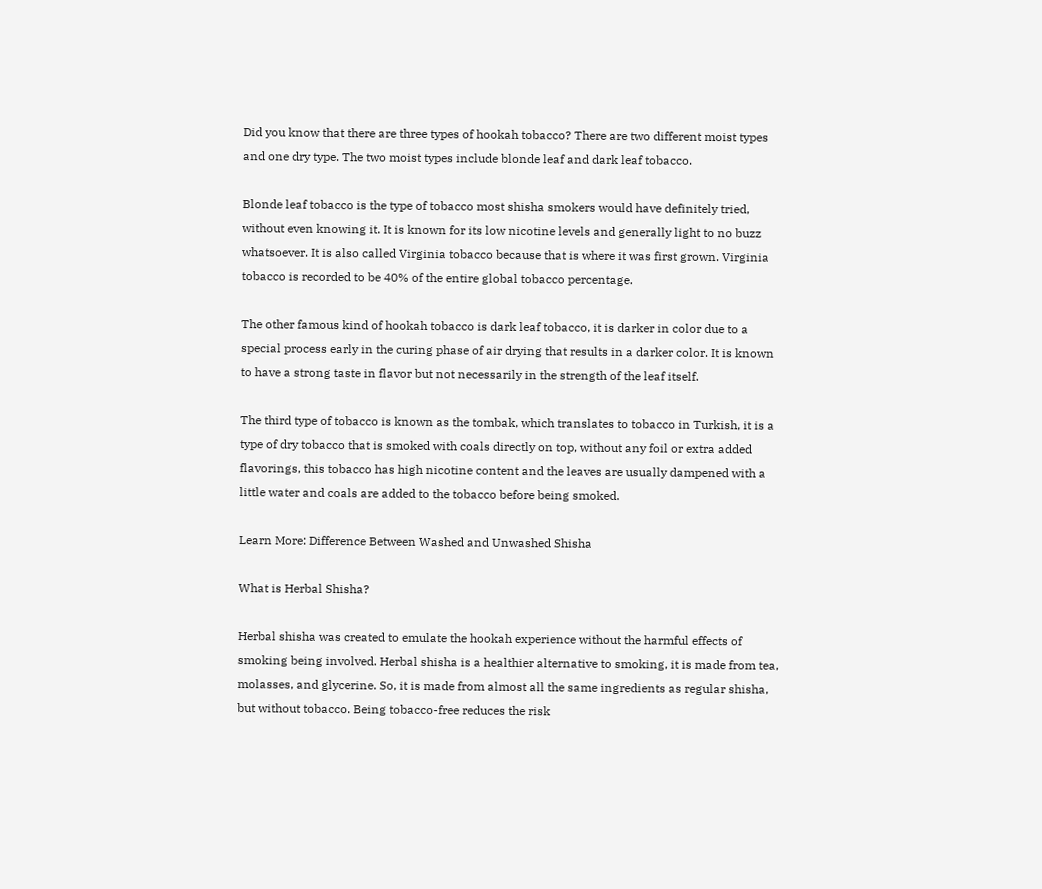Did you know that there are three types of hookah tobacco? There are two different moist types and one dry type. The two moist types include blonde leaf and dark leaf tobacco.

Blonde leaf tobacco is the type of tobacco most shisha smokers would have definitely tried, without even knowing it. It is known for its low nicotine levels and generally light to no buzz whatsoever. It is also called Virginia tobacco because that is where it was first grown. Virginia tobacco is recorded to be 40% of the entire global tobacco percentage.

The other famous kind of hookah tobacco is dark leaf tobacco, it is darker in color due to a special process early in the curing phase of air drying that results in a darker color. It is known to have a strong taste in flavor but not necessarily in the strength of the leaf itself.

The third type of tobacco is known as the tombak, which translates to tobacco in Turkish, it is a type of dry tobacco that is smoked with coals directly on top, without any foil or extra added flavorings, this tobacco has high nicotine content and the leaves are usually dampened with a little water and coals are added to the tobacco before being smoked.

Learn More: Difference Between Washed and Unwashed Shisha

What is Herbal Shisha?

Herbal shisha was created to emulate the hookah experience without the harmful effects of smoking being involved. Herbal shisha is a healthier alternative to smoking, it is made from tea, molasses, and glycerine. So, it is made from almost all the same ingredients as regular shisha, but without tobacco. Being tobacco-free reduces the risk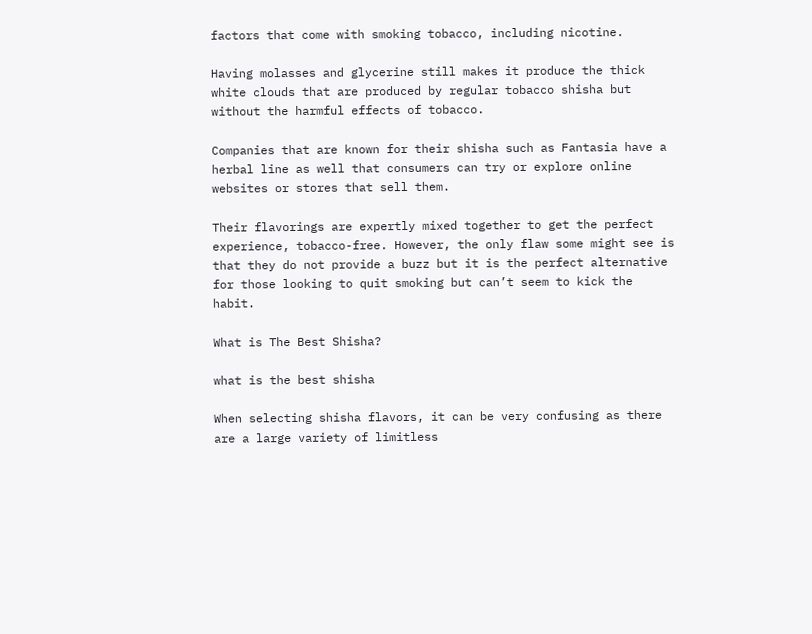factors that come with smoking tobacco, including nicotine.

Having molasses and glycerine still makes it produce the thick white clouds that are produced by regular tobacco shisha but without the harmful effects of tobacco.

Companies that are known for their shisha such as Fantasia have a herbal line as well that consumers can try or explore online websites or stores that sell them.

Their flavorings are expertly mixed together to get the perfect experience, tobacco-free. However, the only flaw some might see is that they do not provide a buzz but it is the perfect alternative for those looking to quit smoking but can’t seem to kick the habit.

What is The Best Shisha?

what is the best shisha

When selecting shisha flavors, it can be very confusing as there are a large variety of limitless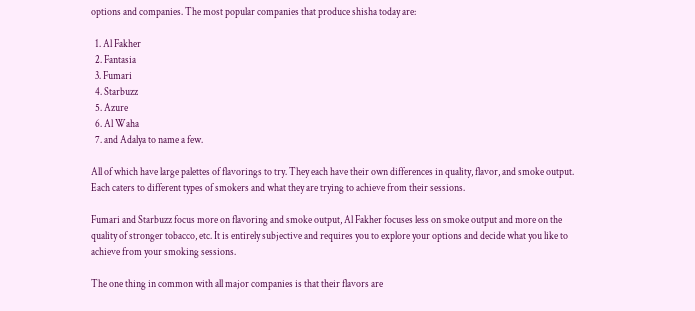options and companies. The most popular companies that produce shisha today are:

  1. Al Fakher
  2. Fantasia
  3. Fumari
  4. Starbuzz
  5. Azure
  6. Al Waha
  7. and Adalya to name a few.

All of which have large palettes of flavorings to try. They each have their own differences in quality, flavor, and smoke output. Each caters to different types of smokers and what they are trying to achieve from their sessions.

Fumari and Starbuzz focus more on flavoring and smoke output, Al Fakher focuses less on smoke output and more on the quality of stronger tobacco, etc. It is entirely subjective and requires you to explore your options and decide what you like to achieve from your smoking sessions.

The one thing in common with all major companies is that their flavors are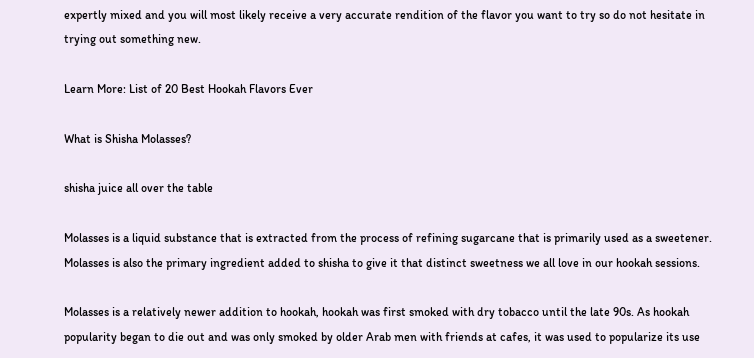expertly mixed and you will most likely receive a very accurate rendition of the flavor you want to try so do not hesitate in trying out something new.

Learn More: List of 20 Best Hookah Flavors Ever

What is Shisha Molasses?

shisha juice all over the table

Molasses is a liquid substance that is extracted from the process of refining sugarcane that is primarily used as a sweetener. Molasses is also the primary ingredient added to shisha to give it that distinct sweetness we all love in our hookah sessions.

Molasses is a relatively newer addition to hookah, hookah was first smoked with dry tobacco until the late 90s. As hookah popularity began to die out and was only smoked by older Arab men with friends at cafes, it was used to popularize its use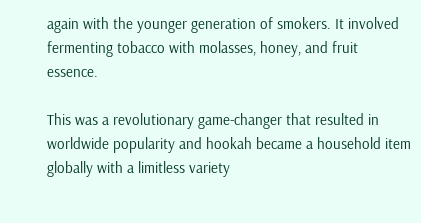again with the younger generation of smokers. It involved fermenting tobacco with molasses, honey, and fruit essence.

This was a revolutionary game-changer that resulted in worldwide popularity and hookah became a household item globally with a limitless variety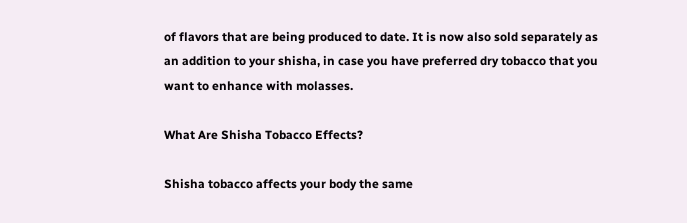of flavors that are being produced to date. It is now also sold separately as an addition to your shisha, in case you have preferred dry tobacco that you want to enhance with molasses.

What Are Shisha Tobacco Effects?

Shisha tobacco affects your body the same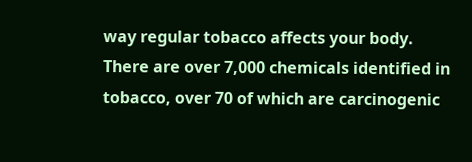way regular tobacco affects your body. There are over 7,000 chemicals identified in tobacco, over 70 of which are carcinogenic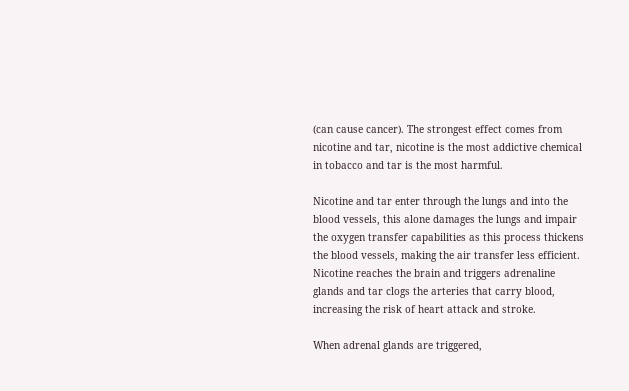(can cause cancer). The strongest effect comes from nicotine and tar, nicotine is the most addictive chemical in tobacco and tar is the most harmful.

Nicotine and tar enter through the lungs and into the blood vessels, this alone damages the lungs and impair the oxygen transfer capabilities as this process thickens the blood vessels, making the air transfer less efficient. Nicotine reaches the brain and triggers adrenaline glands and tar clogs the arteries that carry blood, increasing the risk of heart attack and stroke.

When adrenal glands are triggered,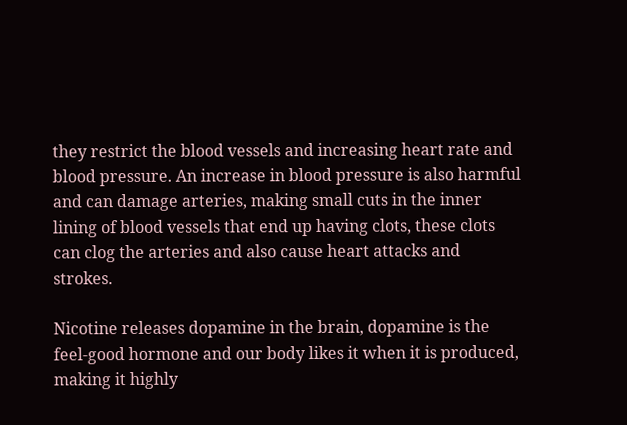they restrict the blood vessels and increasing heart rate and blood pressure. An increase in blood pressure is also harmful and can damage arteries, making small cuts in the inner lining of blood vessels that end up having clots, these clots can clog the arteries and also cause heart attacks and strokes.

Nicotine releases dopamine in the brain, dopamine is the feel-good hormone and our body likes it when it is produced, making it highly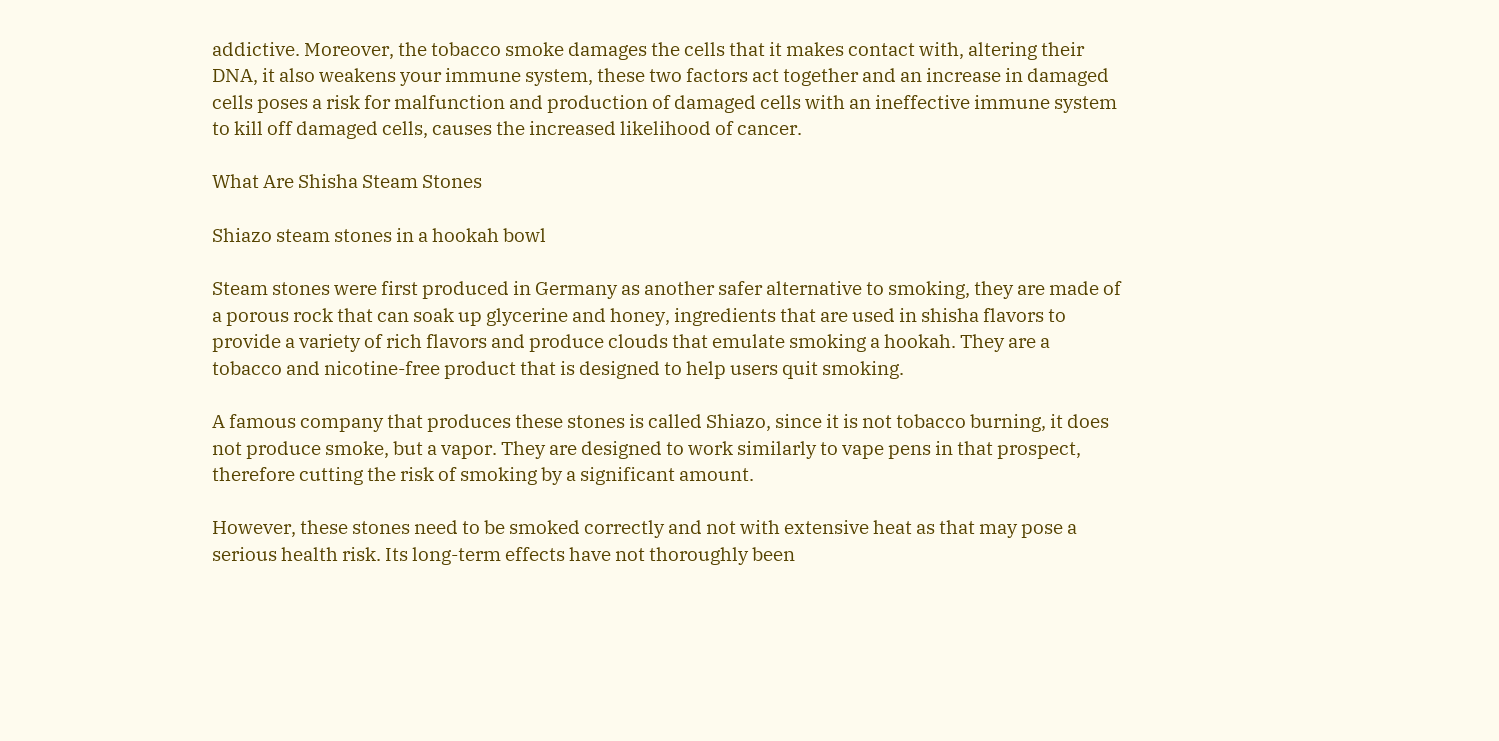addictive. Moreover, the tobacco smoke damages the cells that it makes contact with, altering their DNA, it also weakens your immune system, these two factors act together and an increase in damaged cells poses a risk for malfunction and production of damaged cells with an ineffective immune system to kill off damaged cells, causes the increased likelihood of cancer.

What Are Shisha Steam Stones

Shiazo steam stones in a hookah bowl

Steam stones were first produced in Germany as another safer alternative to smoking, they are made of a porous rock that can soak up glycerine and honey, ingredients that are used in shisha flavors to provide a variety of rich flavors and produce clouds that emulate smoking a hookah. They are a tobacco and nicotine-free product that is designed to help users quit smoking.

A famous company that produces these stones is called Shiazo, since it is not tobacco burning, it does not produce smoke, but a vapor. They are designed to work similarly to vape pens in that prospect, therefore cutting the risk of smoking by a significant amount.

However, these stones need to be smoked correctly and not with extensive heat as that may pose a serious health risk. Its long-term effects have not thoroughly been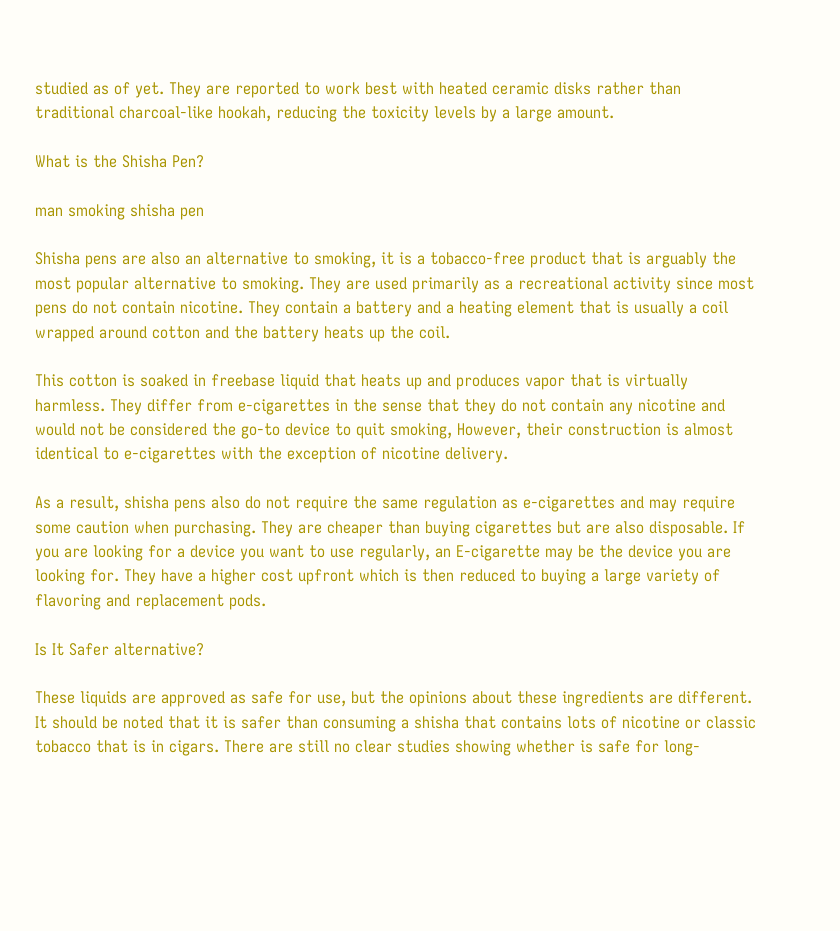studied as of yet. They are reported to work best with heated ceramic disks rather than traditional charcoal-like hookah, reducing the toxicity levels by a large amount.

What is the Shisha Pen?

man smoking shisha pen

Shisha pens are also an alternative to smoking, it is a tobacco-free product that is arguably the most popular alternative to smoking. They are used primarily as a recreational activity since most pens do not contain nicotine. They contain a battery and a heating element that is usually a coil wrapped around cotton and the battery heats up the coil.

This cotton is soaked in freebase liquid that heats up and produces vapor that is virtually harmless. They differ from e-cigarettes in the sense that they do not contain any nicotine and would not be considered the go-to device to quit smoking, However, their construction is almost identical to e-cigarettes with the exception of nicotine delivery.

As a result, shisha pens also do not require the same regulation as e-cigarettes and may require some caution when purchasing. They are cheaper than buying cigarettes but are also disposable. If you are looking for a device you want to use regularly, an E-cigarette may be the device you are looking for. They have a higher cost upfront which is then reduced to buying a large variety of flavoring and replacement pods.

Is It Safer alternative?

These liquids are approved as safe for use, but the opinions about these ingredients are different. It should be noted that it is safer than consuming a shisha that contains lots of nicotine or classic tobacco that is in cigars. There are still no clear studies showing whether is safe for long-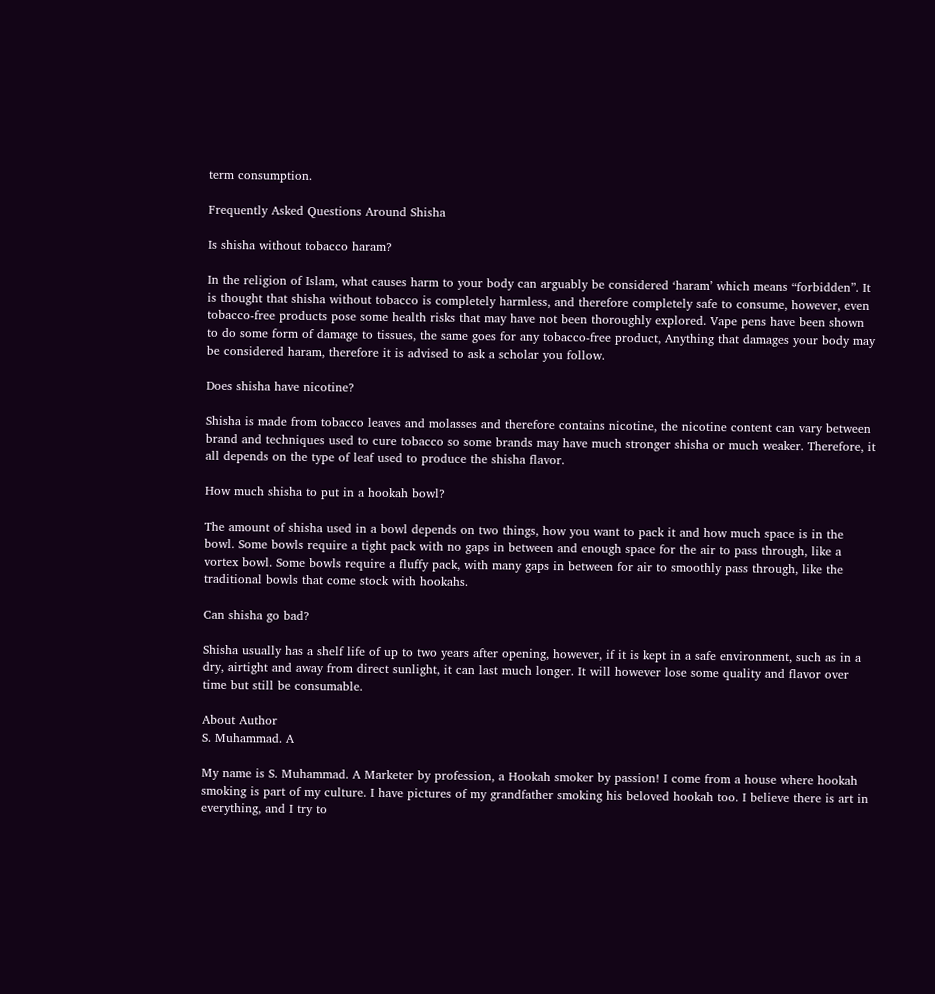term consumption.

Frequently Asked Questions Around Shisha

Is shisha without tobacco haram?

In the religion of Islam, what causes harm to your body can arguably be considered ‘haram’ which means “forbidden”. It is thought that shisha without tobacco is completely harmless, and therefore completely safe to consume, however, even tobacco-free products pose some health risks that may have not been thoroughly explored. Vape pens have been shown to do some form of damage to tissues, the same goes for any tobacco-free product, Anything that damages your body may be considered haram, therefore it is advised to ask a scholar you follow.

Does shisha have nicotine?

Shisha is made from tobacco leaves and molasses and therefore contains nicotine, the nicotine content can vary between brand and techniques used to cure tobacco so some brands may have much stronger shisha or much weaker. Therefore, it all depends on the type of leaf used to produce the shisha flavor.

How much shisha to put in a hookah bowl?

The amount of shisha used in a bowl depends on two things, how you want to pack it and how much space is in the bowl. Some bowls require a tight pack with no gaps in between and enough space for the air to pass through, like a vortex bowl. Some bowls require a fluffy pack, with many gaps in between for air to smoothly pass through, like the traditional bowls that come stock with hookahs.

Can shisha go bad?

Shisha usually has a shelf life of up to two years after opening, however, if it is kept in a safe environment, such as in a dry, airtight and away from direct sunlight, it can last much longer. It will however lose some quality and flavor over time but still be consumable.

About Author
S. Muhammad. A

My name is S. Muhammad. A Marketer by profession, a Hookah smoker by passion! I come from a house where hookah smoking is part of my culture. I have pictures of my grandfather smoking his beloved hookah too. I believe there is art in everything, and I try to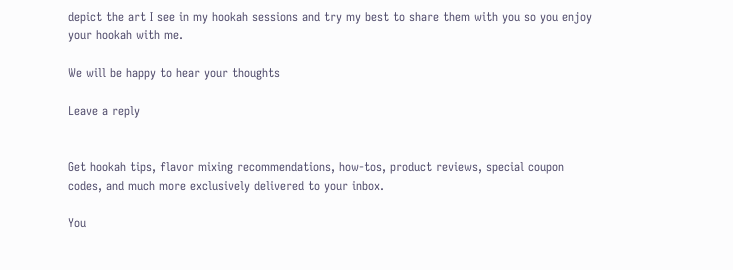depict the art I see in my hookah sessions and try my best to share them with you so you enjoy your hookah with me.

We will be happy to hear your thoughts

Leave a reply


Get hookah tips, flavor mixing recommendations, how-tos, product reviews, special coupon codes, and much more exclusively delivered to your inbox.

You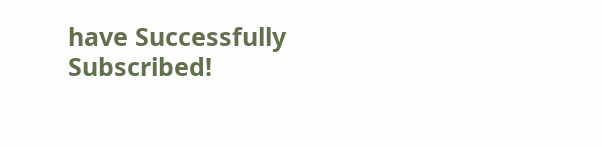have Successfully Subscribed!